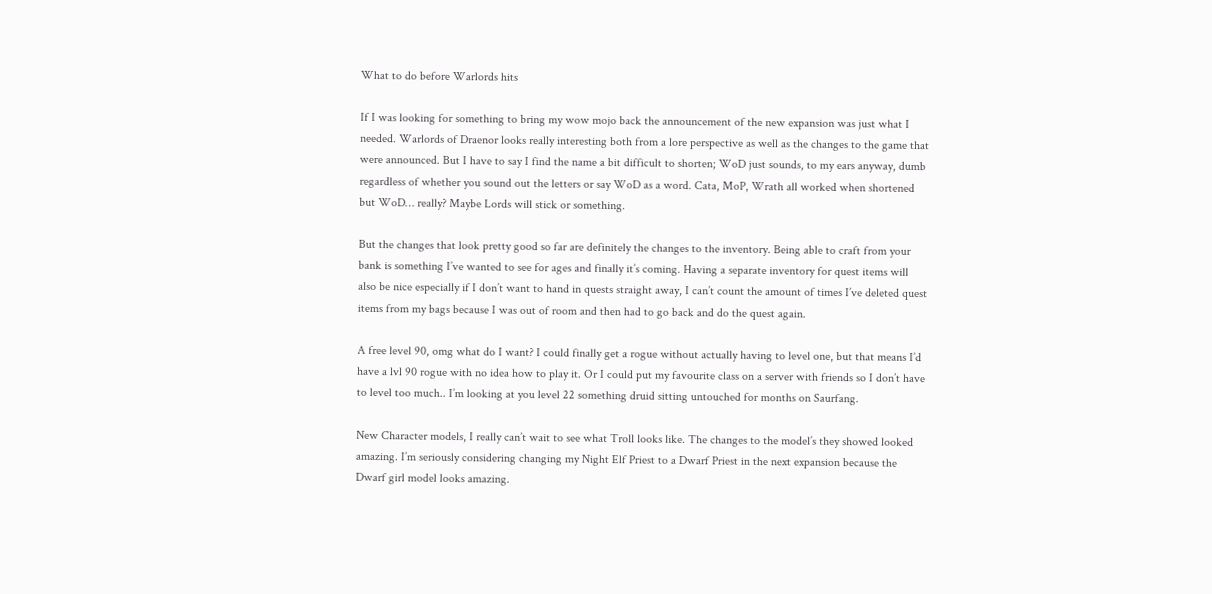What to do before Warlords hits

If I was looking for something to bring my wow mojo back the announcement of the new expansion was just what I needed. Warlords of Draenor looks really interesting both from a lore perspective as well as the changes to the game that were announced. But I have to say I find the name a bit difficult to shorten; WoD just sounds, to my ears anyway, dumb regardless of whether you sound out the letters or say WoD as a word. Cata, MoP, Wrath all worked when shortened but WoD… really? Maybe Lords will stick or something.

But the changes that look pretty good so far are definitely the changes to the inventory. Being able to craft from your bank is something I’ve wanted to see for ages and finally it’s coming. Having a separate inventory for quest items will also be nice especially if I don’t want to hand in quests straight away, I can’t count the amount of times I’ve deleted quest items from my bags because I was out of room and then had to go back and do the quest again.

A free level 90, omg what do I want? I could finally get a rogue without actually having to level one, but that means I’d have a lvl 90 rogue with no idea how to play it. Or I could put my favourite class on a server with friends so I don’t have to level too much.. I’m looking at you level 22 something druid sitting untouched for months on Saurfang.

New Character models, I really can’t wait to see what Troll looks like. The changes to the model’s they showed looked amazing. I’m seriously considering changing my Night Elf Priest to a Dwarf Priest in the next expansion because the Dwarf girl model looks amazing.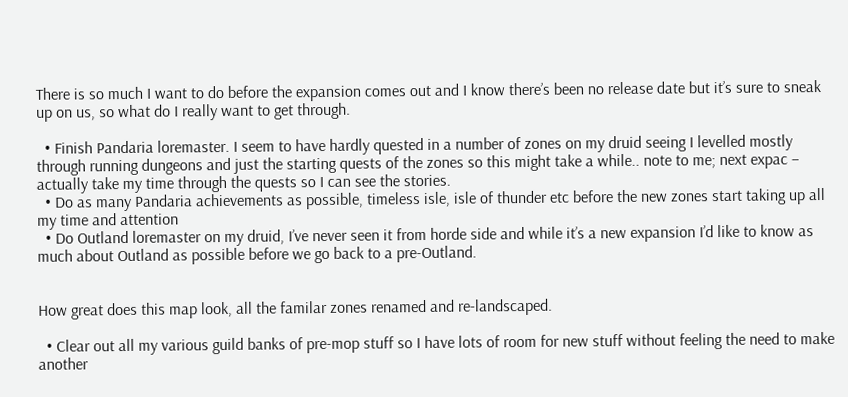There is so much I want to do before the expansion comes out and I know there’s been no release date but it’s sure to sneak up on us, so what do I really want to get through.

  • Finish Pandaria loremaster. I seem to have hardly quested in a number of zones on my druid seeing I levelled mostly through running dungeons and just the starting quests of the zones so this might take a while.. note to me; next expac – actually take my time through the quests so I can see the stories.
  • Do as many Pandaria achievements as possible, timeless isle, isle of thunder etc before the new zones start taking up all my time and attention
  • Do Outland loremaster on my druid, I’ve never seen it from horde side and while it’s a new expansion I’d like to know as much about Outland as possible before we go back to a pre-Outland.


How great does this map look, all the familar zones renamed and re-landscaped.

  • Clear out all my various guild banks of pre-mop stuff so I have lots of room for new stuff without feeling the need to make another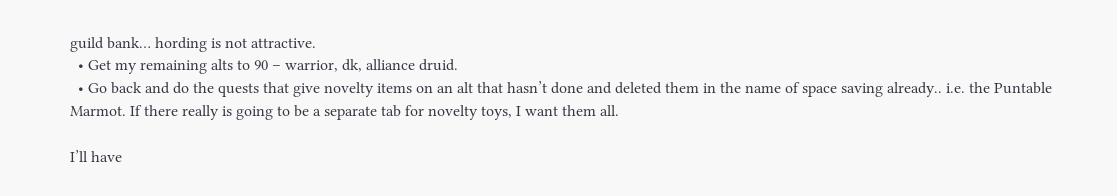guild bank… hording is not attractive.
  • Get my remaining alts to 90 – warrior, dk, alliance druid.
  • Go back and do the quests that give novelty items on an alt that hasn’t done and deleted them in the name of space saving already.. i.e. the Puntable Marmot. If there really is going to be a separate tab for novelty toys, I want them all.

I’ll have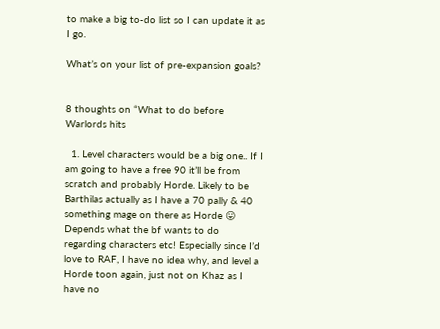to make a big to-do list so I can update it as I go.

What’s on your list of pre-expansion goals?


8 thoughts on “What to do before Warlords hits

  1. Level characters would be a big one.. If I am going to have a free 90 it’ll be from scratch and probably Horde. Likely to be Barthilas actually as I have a 70 pally & 40 something mage on there as Horde 😛 Depends what the bf wants to do regarding characters etc! Especially since I’d love to RAF, I have no idea why, and level a Horde toon again, just not on Khaz as I have no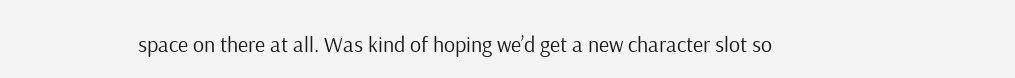space on there at all. Was kind of hoping we’d get a new character slot so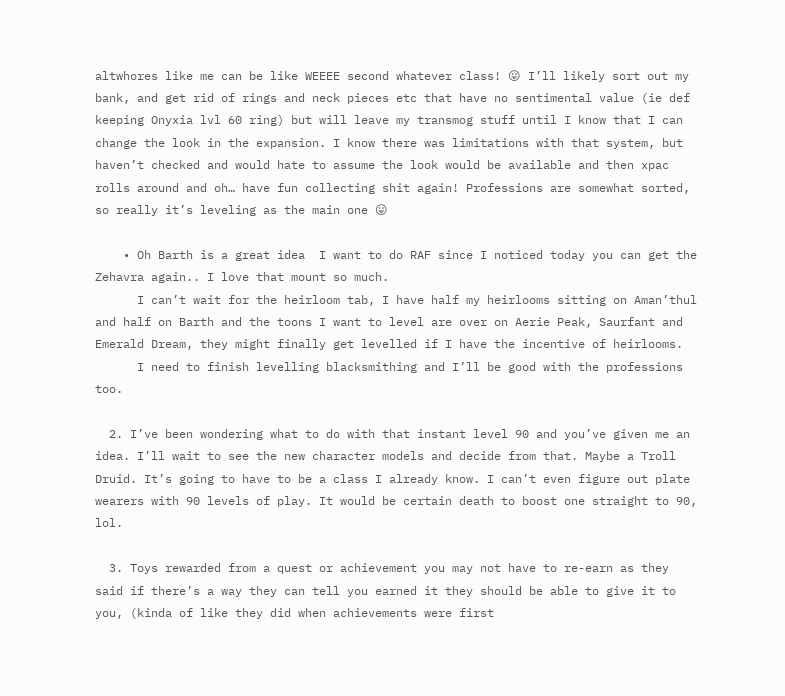altwhores like me can be like WEEEE second whatever class! 😛 I’ll likely sort out my bank, and get rid of rings and neck pieces etc that have no sentimental value (ie def keeping Onyxia lvl 60 ring) but will leave my transmog stuff until I know that I can change the look in the expansion. I know there was limitations with that system, but haven’t checked and would hate to assume the look would be available and then xpac rolls around and oh… have fun collecting shit again! Professions are somewhat sorted, so really it’s leveling as the main one 😛

    • Oh Barth is a great idea  I want to do RAF since I noticed today you can get the Zehavra again.. I love that mount so much.
      I can’t wait for the heirloom tab, I have half my heirlooms sitting on Aman’thul and half on Barth and the toons I want to level are over on Aerie Peak, Saurfant and Emerald Dream, they might finally get levelled if I have the incentive of heirlooms.
      I need to finish levelling blacksmithing and I’ll be good with the professions too.

  2. I’ve been wondering what to do with that instant level 90 and you’ve given me an idea. I’ll wait to see the new character models and decide from that. Maybe a Troll Druid. It’s going to have to be a class I already know. I can’t even figure out plate wearers with 90 levels of play. It would be certain death to boost one straight to 90, lol.

  3. Toys rewarded from a quest or achievement you may not have to re-earn as they said if there’s a way they can tell you earned it they should be able to give it to you, (kinda of like they did when achievements were first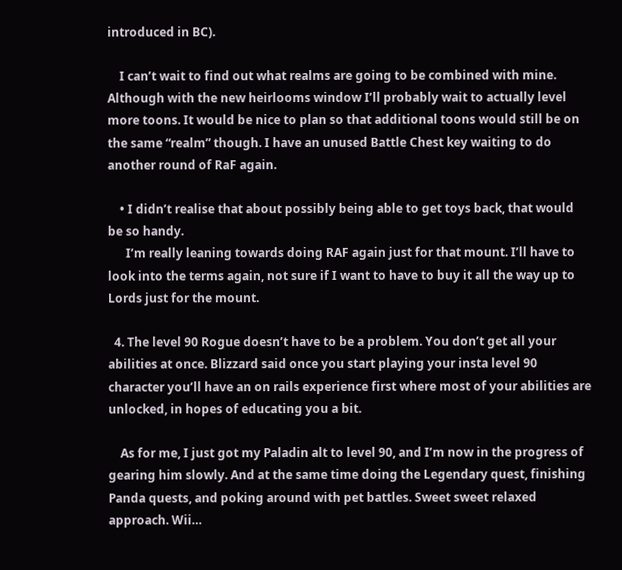introduced in BC).

    I can’t wait to find out what realms are going to be combined with mine. Although with the new heirlooms window I’ll probably wait to actually level more toons. It would be nice to plan so that additional toons would still be on the same “realm” though. I have an unused Battle Chest key waiting to do another round of RaF again.

    • I didn’t realise that about possibly being able to get toys back, that would be so handy.
      I’m really leaning towards doing RAF again just for that mount. I’ll have to look into the terms again, not sure if I want to have to buy it all the way up to Lords just for the mount.

  4. The level 90 Rogue doesn’t have to be a problem. You don’t get all your abilities at once. Blizzard said once you start playing your insta level 90 character you’ll have an on rails experience first where most of your abilities are unlocked, in hopes of educating you a bit.

    As for me, I just got my Paladin alt to level 90, and I’m now in the progress of gearing him slowly. And at the same time doing the Legendary quest, finishing Panda quests, and poking around with pet battles. Sweet sweet relaxed approach. Wii…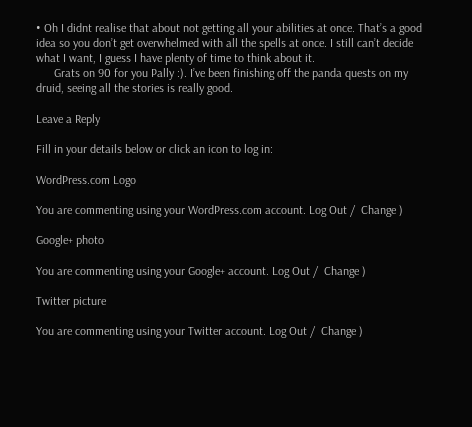• Oh I didnt realise that about not getting all your abilities at once. That’s a good idea so you don’t get overwhelmed with all the spells at once. I still can’t decide what I want, I guess I have plenty of time to think about it.
      Grats on 90 for you Pally :). I’ve been finishing off the panda quests on my druid, seeing all the stories is really good.

Leave a Reply

Fill in your details below or click an icon to log in:

WordPress.com Logo

You are commenting using your WordPress.com account. Log Out /  Change )

Google+ photo

You are commenting using your Google+ account. Log Out /  Change )

Twitter picture

You are commenting using your Twitter account. Log Out /  Change )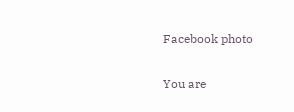Facebook photo

You are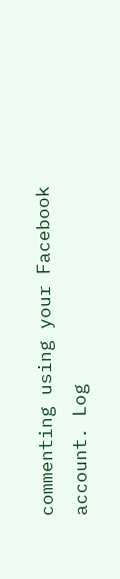commenting using your Facebook account. Log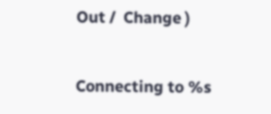Out /  Change )


Connecting to %s